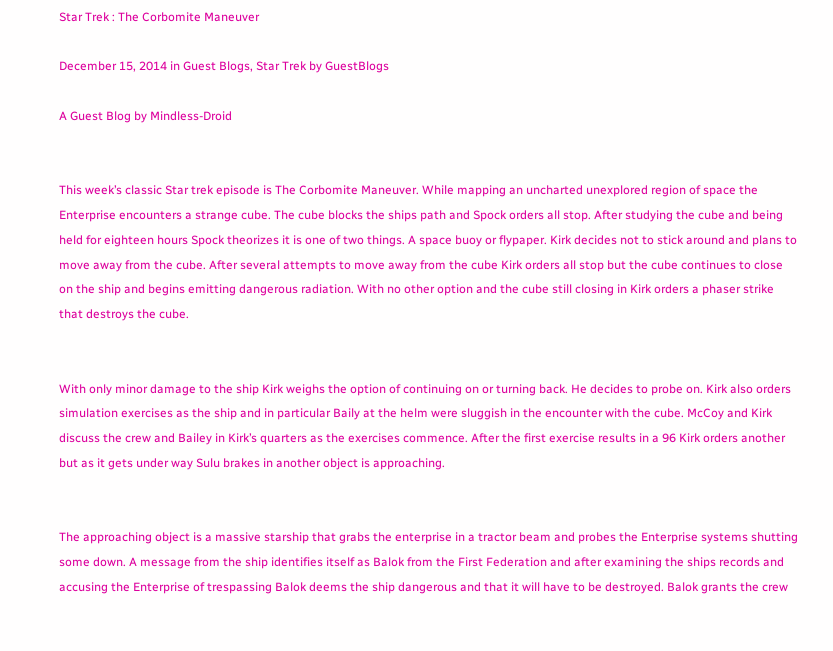Star Trek : The Corbomite Maneuver

December 15, 2014 in Guest Blogs, Star Trek by GuestBlogs

A Guest Blog by Mindless-Droid


This week’s classic Star trek episode is The Corbomite Maneuver. While mapping an uncharted unexplored region of space the Enterprise encounters a strange cube. The cube blocks the ships path and Spock orders all stop. After studying the cube and being held for eighteen hours Spock theorizes it is one of two things. A space buoy or flypaper. Kirk decides not to stick around and plans to move away from the cube. After several attempts to move away from the cube Kirk orders all stop but the cube continues to close on the ship and begins emitting dangerous radiation. With no other option and the cube still closing in Kirk orders a phaser strike that destroys the cube.


With only minor damage to the ship Kirk weighs the option of continuing on or turning back. He decides to probe on. Kirk also orders simulation exercises as the ship and in particular Baily at the helm were sluggish in the encounter with the cube. McCoy and Kirk discuss the crew and Bailey in Kirk’s quarters as the exercises commence. After the first exercise results in a 96 Kirk orders another but as it gets under way Sulu brakes in another object is approaching.


The approaching object is a massive starship that grabs the enterprise in a tractor beam and probes the Enterprise systems shutting some down. A message from the ship identifies itself as Balok from the First Federation and after examining the ships records and accusing the Enterprise of trespassing Balok deems the ship dangerous and that it will have to be destroyed. Balok grants the crew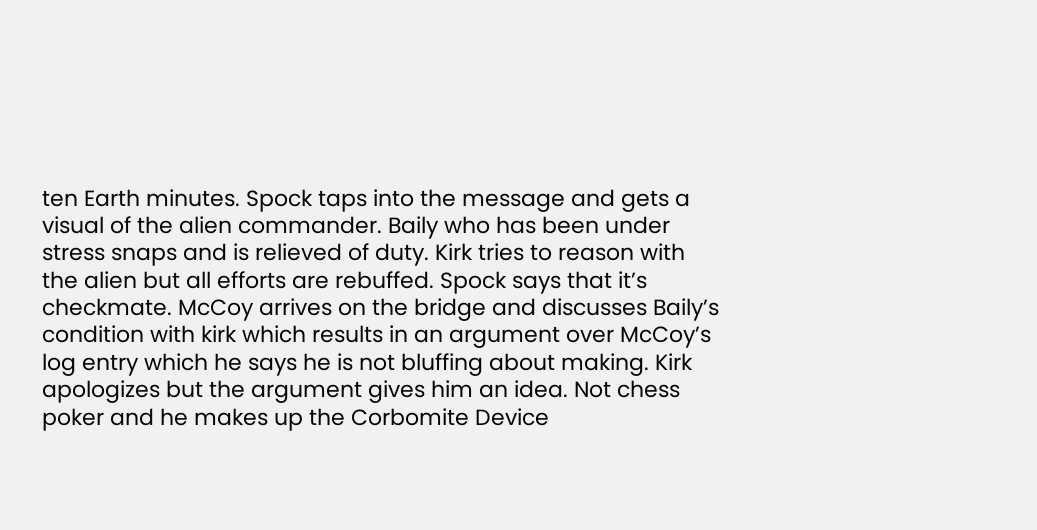ten Earth minutes. Spock taps into the message and gets a visual of the alien commander. Baily who has been under stress snaps and is relieved of duty. Kirk tries to reason with the alien but all efforts are rebuffed. Spock says that it’s checkmate. McCoy arrives on the bridge and discusses Baily’s condition with kirk which results in an argument over McCoy’s log entry which he says he is not bluffing about making. Kirk apologizes but the argument gives him an idea. Not chess poker and he makes up the Corbomite Device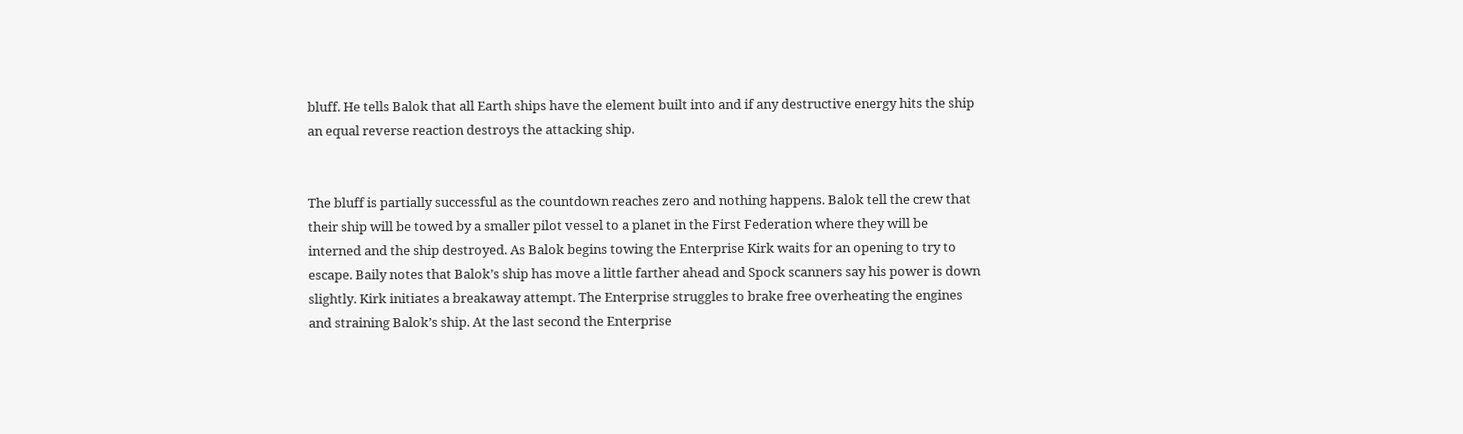bluff. He tells Balok that all Earth ships have the element built into and if any destructive energy hits the ship an equal reverse reaction destroys the attacking ship.


The bluff is partially successful as the countdown reaches zero and nothing happens. Balok tell the crew that their ship will be towed by a smaller pilot vessel to a planet in the First Federation where they will be interned and the ship destroyed. As Balok begins towing the Enterprise Kirk waits for an opening to try to escape. Baily notes that Balok’s ship has move a little farther ahead and Spock scanners say his power is down slightly. Kirk initiates a breakaway attempt. The Enterprise struggles to brake free overheating the engines and straining Balok’s ship. At the last second the Enterprise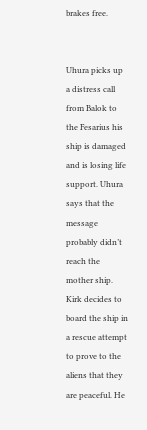brakes free.


Uhura picks up a distress call from Balok to the Fesarius his ship is damaged and is losing life support. Uhura says that the message probably didn’t reach the mother ship. Kirk decides to board the ship in a rescue attempt to prove to the aliens that they are peaceful. He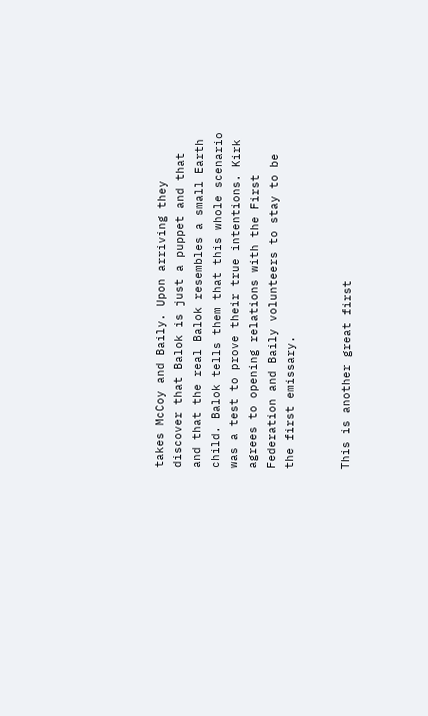takes McCoy and Baily. Upon arriving they discover that Balok is just a puppet and that and that the real Balok resembles a small Earth child. Balok tells them that this whole scenario was a test to prove their true intentions. Kirk agrees to opening relations with the First Federation and Baily volunteers to stay to be the first emissary.


This is another great first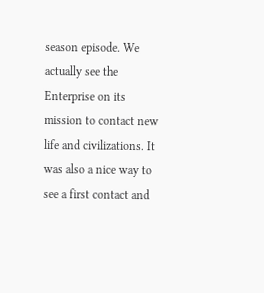season episode. We actually see the Enterprise on its mission to contact new life and civilizations. It was also a nice way to see a first contact and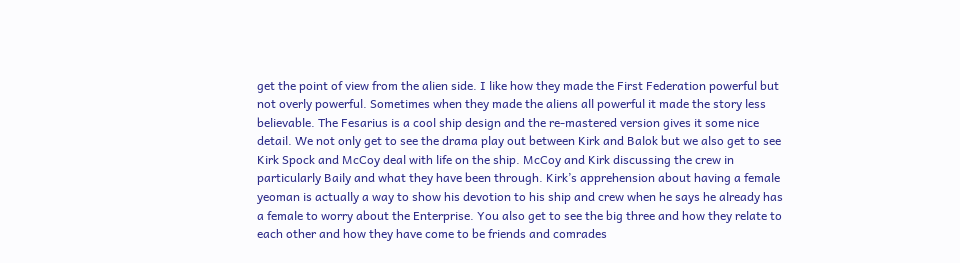get the point of view from the alien side. I like how they made the First Federation powerful but not overly powerful. Sometimes when they made the aliens all powerful it made the story less believable. The Fesarius is a cool ship design and the re-mastered version gives it some nice detail. We not only get to see the drama play out between Kirk and Balok but we also get to see Kirk Spock and McCoy deal with life on the ship. McCoy and Kirk discussing the crew in particularly Baily and what they have been through. Kirk’s apprehension about having a female yeoman is actually a way to show his devotion to his ship and crew when he says he already has a female to worry about the Enterprise. You also get to see the big three and how they relate to each other and how they have come to be friends and comrades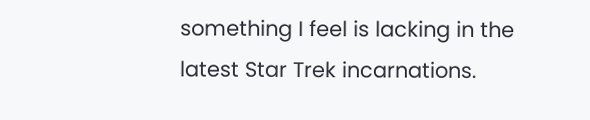something I feel is lacking in the latest Star Trek incarnations.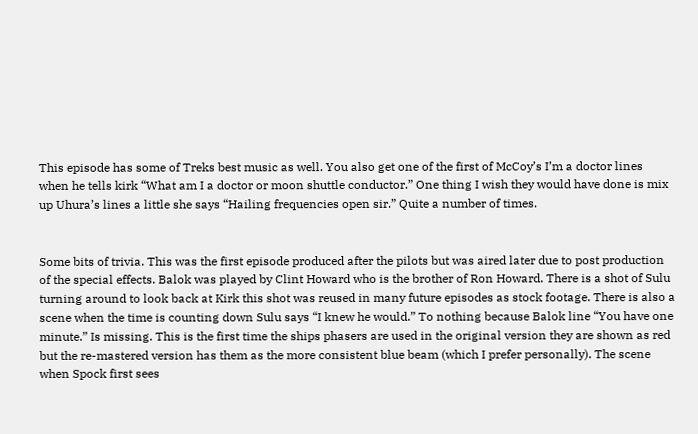This episode has some of Treks best music as well. You also get one of the first of McCoy’s I’m a doctor lines when he tells kirk “What am I a doctor or moon shuttle conductor.” One thing I wish they would have done is mix up Uhura’s lines a little she says “Hailing frequencies open sir.” Quite a number of times.


Some bits of trivia. This was the first episode produced after the pilots but was aired later due to post production of the special effects. Balok was played by Clint Howard who is the brother of Ron Howard. There is a shot of Sulu turning around to look back at Kirk this shot was reused in many future episodes as stock footage. There is also a scene when the time is counting down Sulu says “I knew he would.” To nothing because Balok line “You have one minute.” Is missing. This is the first time the ships phasers are used in the original version they are shown as red but the re-mastered version has them as the more consistent blue beam (which I prefer personally). The scene when Spock first sees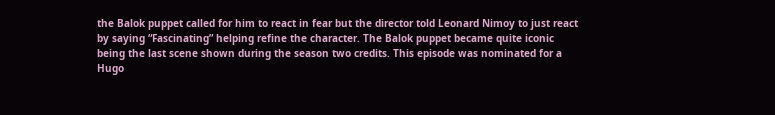the Balok puppet called for him to react in fear but the director told Leonard Nimoy to just react by saying “Fascinating” helping refine the character. The Balok puppet became quite iconic being the last scene shown during the season two credits. This episode was nominated for a Hugo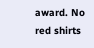award. No red shirts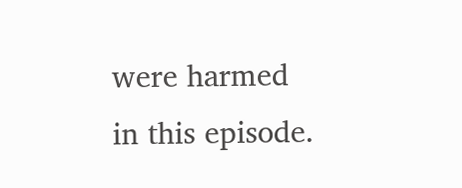were harmed in this episode.